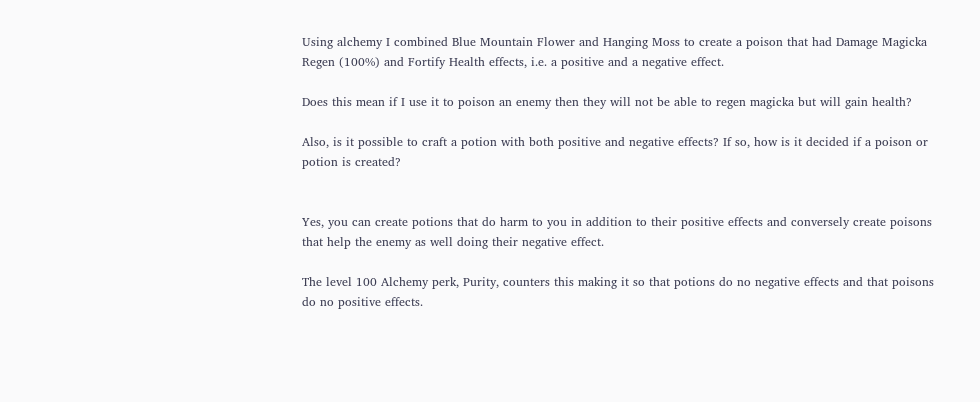Using alchemy I combined Blue Mountain Flower and Hanging Moss to create a poison that had Damage Magicka Regen (100%) and Fortify Health effects, i.e. a positive and a negative effect.

Does this mean if I use it to poison an enemy then they will not be able to regen magicka but will gain health?

Also, is it possible to craft a potion with both positive and negative effects? If so, how is it decided if a poison or potion is created?


Yes, you can create potions that do harm to you in addition to their positive effects and conversely create poisons that help the enemy as well doing their negative effect.

The level 100 Alchemy perk, Purity, counters this making it so that potions do no negative effects and that poisons do no positive effects.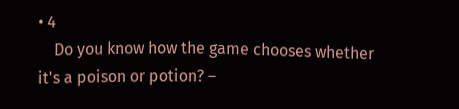• 4
    Do you know how the game chooses whether it's a poison or potion? –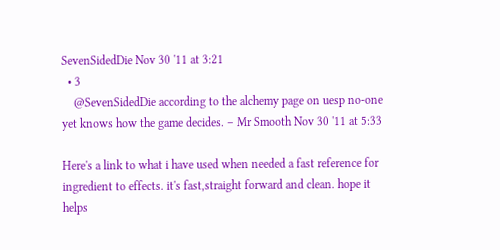SevenSidedDie Nov 30 '11 at 3:21
  • 3
    @SevenSidedDie according to the alchemy page on uesp no-one yet knows how the game decides. – Mr Smooth Nov 30 '11 at 5:33

Here's a link to what i have used when needed a fast reference for ingredient to effects. it's fast,straight forward and clean. hope it helps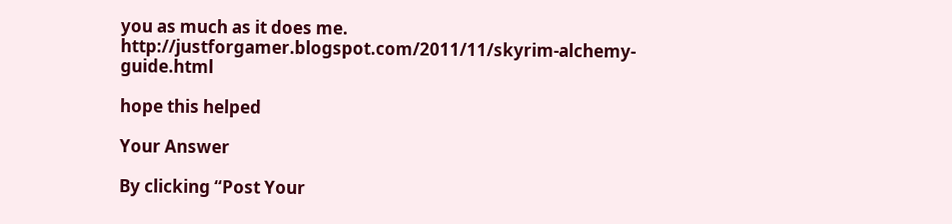you as much as it does me. http://justforgamer.blogspot.com/2011/11/skyrim-alchemy-guide.html

hope this helped

Your Answer

By clicking “Post Your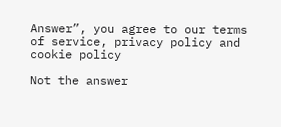Answer”, you agree to our terms of service, privacy policy and cookie policy

Not the answer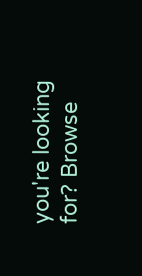you're looking for? Browse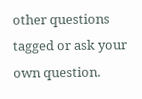other questions tagged or ask your own question.